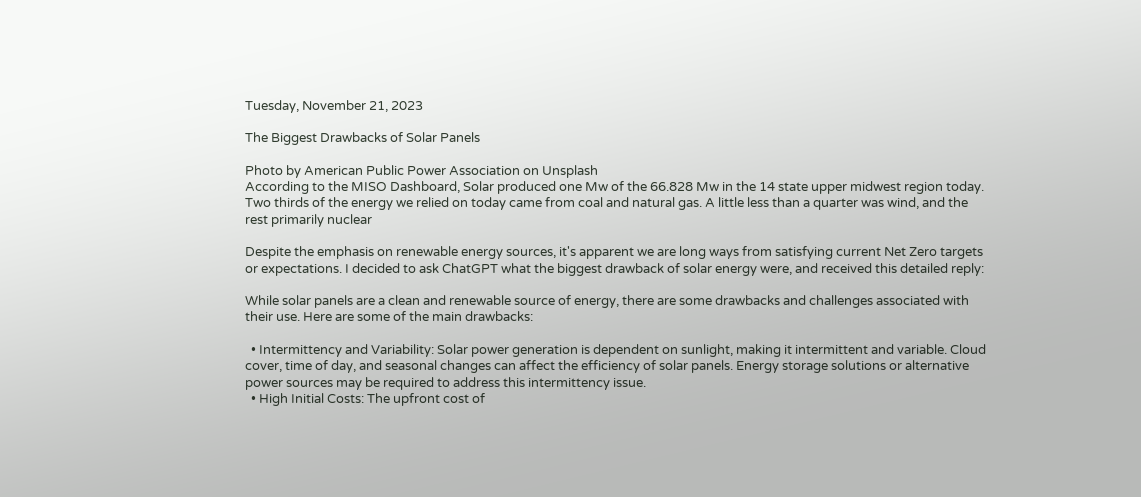Tuesday, November 21, 2023

The Biggest Drawbacks of Solar Panels

Photo by American Public Power Association on Unsplash
According to the MISO Dashboard, Solar produced one Mw of the 66.828 Mw in the 14 state upper midwest region today. Two thirds of the energy we relied on today came from coal and natural gas. A little less than a quarter was wind, and the rest primarily nuclear

Despite the emphasis on renewable energy sources, it's apparent we are long ways from satisfying current Net Zero targets or expectations. I decided to ask ChatGPT what the biggest drawback of solar energy were, and received this detailed reply:

While solar panels are a clean and renewable source of energy, there are some drawbacks and challenges associated with their use. Here are some of the main drawbacks:

  • Intermittency and Variability: Solar power generation is dependent on sunlight, making it intermittent and variable. Cloud cover, time of day, and seasonal changes can affect the efficiency of solar panels. Energy storage solutions or alternative power sources may be required to address this intermittency issue.
  • High Initial Costs: The upfront cost of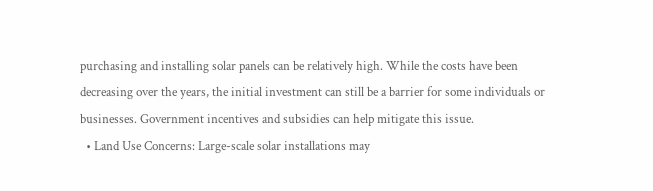purchasing and installing solar panels can be relatively high. While the costs have been decreasing over the years, the initial investment can still be a barrier for some individuals or businesses. Government incentives and subsidies can help mitigate this issue.
  • Land Use Concerns: Large-scale solar installations may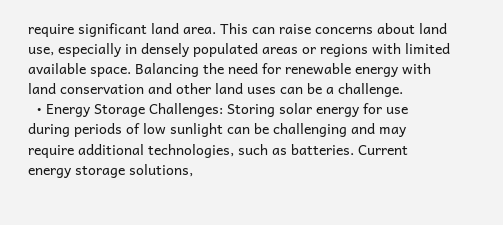require significant land area. This can raise concerns about land use, especially in densely populated areas or regions with limited available space. Balancing the need for renewable energy with land conservation and other land uses can be a challenge.
  • Energy Storage Challenges: Storing solar energy for use during periods of low sunlight can be challenging and may require additional technologies, such as batteries. Current energy storage solutions,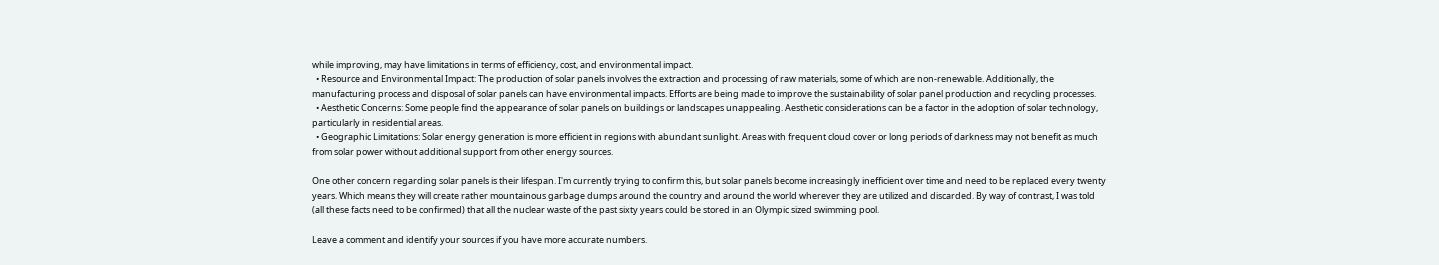while improving, may have limitations in terms of efficiency, cost, and environmental impact.
  • Resource and Environmental Impact: The production of solar panels involves the extraction and processing of raw materials, some of which are non-renewable. Additionally, the manufacturing process and disposal of solar panels can have environmental impacts. Efforts are being made to improve the sustainability of solar panel production and recycling processes.
  • Aesthetic Concerns: Some people find the appearance of solar panels on buildings or landscapes unappealing. Aesthetic considerations can be a factor in the adoption of solar technology, particularly in residential areas.
  • Geographic Limitations: Solar energy generation is more efficient in regions with abundant sunlight. Areas with frequent cloud cover or long periods of darkness may not benefit as much from solar power without additional support from other energy sources.

One other concern regarding solar panels is their lifespan. I'm currently trying to confirm this, but solar panels become increasingly inefficient over time and need to be replaced every twenty years. Which means they will create rather mountainous garbage dumps around the country and around the world wherever they are utilized and discarded. By way of contrast, I was told (all these facts need to be confirmed) that all the nuclear waste of the past sixty years could be stored in an Olympic sized swimming pool.

Leave a comment and identify your sources if you have more accurate numbers.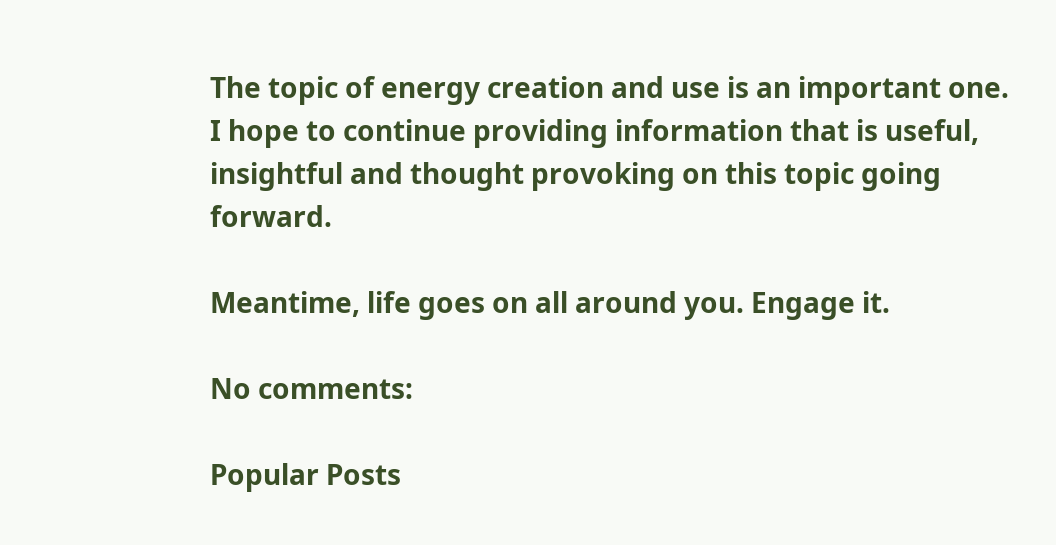The topic of energy creation and use is an important one. I hope to continue providing information that is useful, insightful and thought provoking on this topic going forward.

Meantime, life goes on all around you. Engage it.

No comments:

Popular Posts